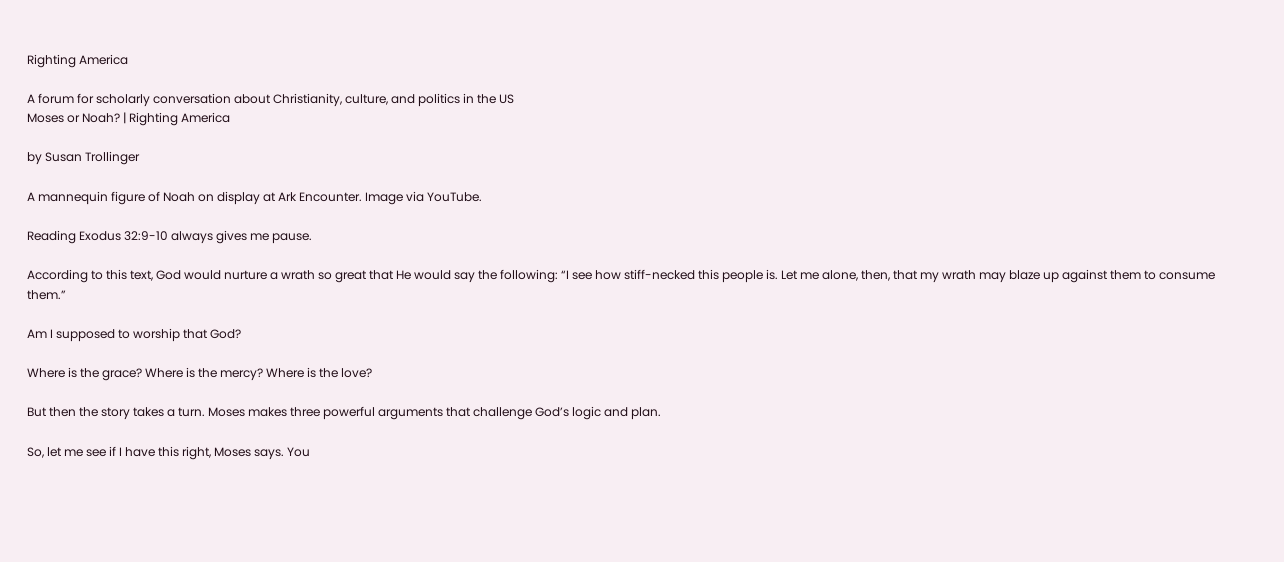Righting America

A forum for scholarly conversation about Christianity, culture, and politics in the US
Moses or Noah? | Righting America

by Susan Trollinger

A mannequin figure of Noah on display at Ark Encounter. Image via YouTube.

Reading Exodus 32:9-10 always gives me pause.

According to this text, God would nurture a wrath so great that He would say the following: “I see how stiff-necked this people is. Let me alone, then, that my wrath may blaze up against them to consume them.”

Am I supposed to worship that God?

Where is the grace? Where is the mercy? Where is the love?

But then the story takes a turn. Moses makes three powerful arguments that challenge God’s logic and plan.

So, let me see if I have this right, Moses says. You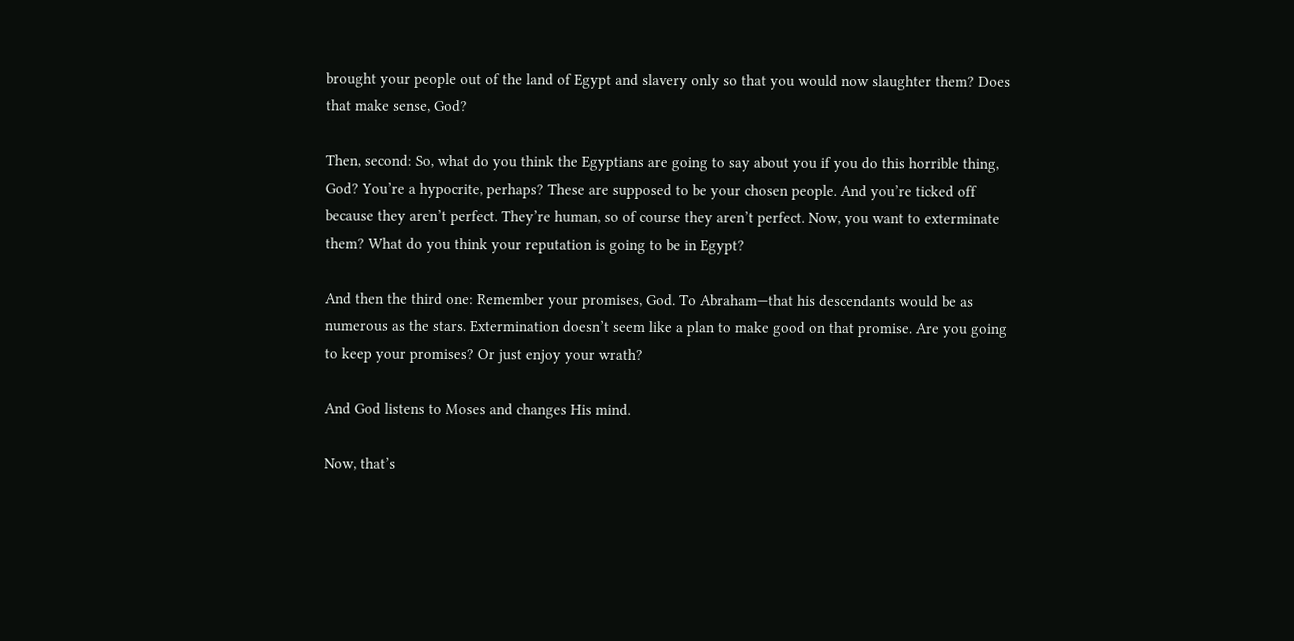brought your people out of the land of Egypt and slavery only so that you would now slaughter them? Does that make sense, God?

Then, second: So, what do you think the Egyptians are going to say about you if you do this horrible thing, God? You’re a hypocrite, perhaps? These are supposed to be your chosen people. And you’re ticked off because they aren’t perfect. They’re human, so of course they aren’t perfect. Now, you want to exterminate them? What do you think your reputation is going to be in Egypt?

And then the third one: Remember your promises, God. To Abraham—that his descendants would be as numerous as the stars. Extermination doesn’t seem like a plan to make good on that promise. Are you going to keep your promises? Or just enjoy your wrath?

And God listens to Moses and changes His mind.

Now, that’s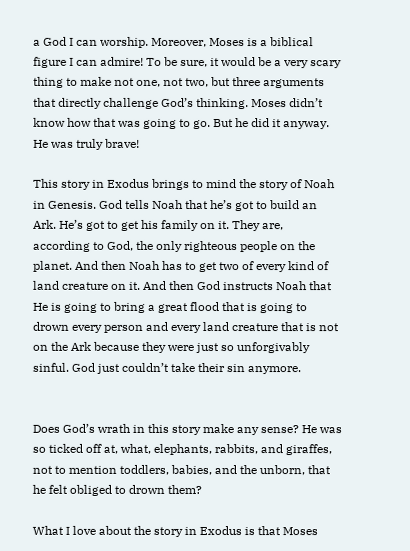a God I can worship. Moreover, Moses is a biblical figure I can admire! To be sure, it would be a very scary thing to make not one, not two, but three arguments that directly challenge God’s thinking. Moses didn’t know how that was going to go. But he did it anyway. He was truly brave!

This story in Exodus brings to mind the story of Noah in Genesis. God tells Noah that he’s got to build an Ark. He’s got to get his family on it. They are, according to God, the only righteous people on the planet. And then Noah has to get two of every kind of land creature on it. And then God instructs Noah that He is going to bring a great flood that is going to drown every person and every land creature that is not on the Ark because they were just so unforgivably sinful. God just couldn’t take their sin anymore.


Does God’s wrath in this story make any sense? He was so ticked off at, what, elephants, rabbits, and giraffes, not to mention toddlers, babies, and the unborn, that he felt obliged to drown them?

What I love about the story in Exodus is that Moses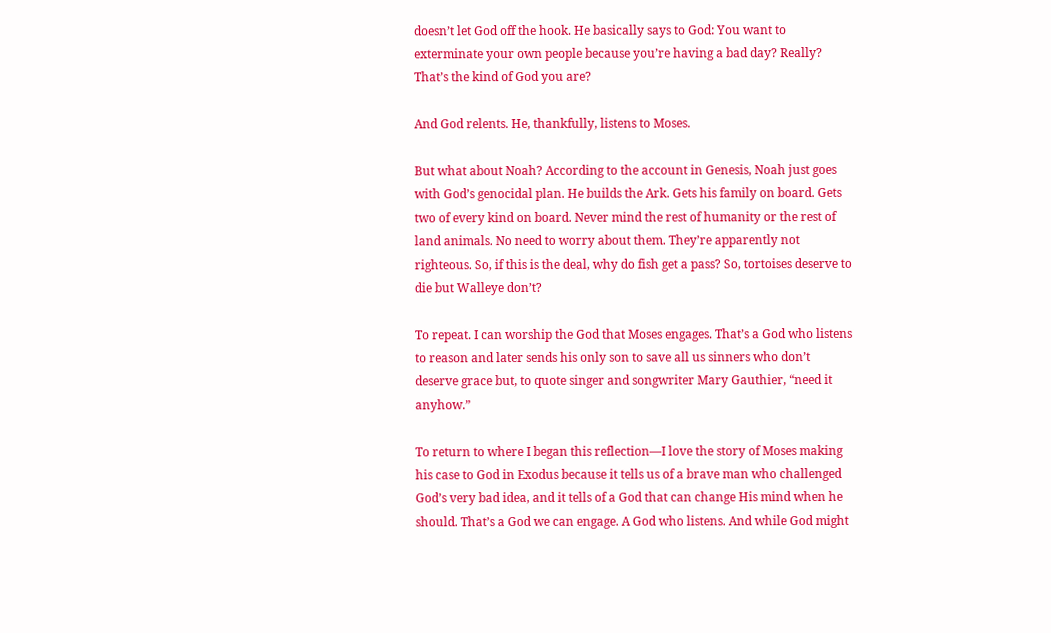doesn’t let God off the hook. He basically says to God: You want to exterminate your own people because you’re having a bad day? Really? That’s the kind of God you are?

And God relents. He, thankfully, listens to Moses.

But what about Noah? According to the account in Genesis, Noah just goes with God’s genocidal plan. He builds the Ark. Gets his family on board. Gets two of every kind on board. Never mind the rest of humanity or the rest of land animals. No need to worry about them. They’re apparently not righteous. So, if this is the deal, why do fish get a pass? So, tortoises deserve to die but Walleye don’t?

To repeat. I can worship the God that Moses engages. That’s a God who listens to reason and later sends his only son to save all us sinners who don’t deserve grace but, to quote singer and songwriter Mary Gauthier, “need it anyhow.”

To return to where I began this reflection—I love the story of Moses making his case to God in Exodus because it tells us of a brave man who challenged God’s very bad idea, and it tells of a God that can change His mind when he should. That’s a God we can engage. A God who listens. And while God might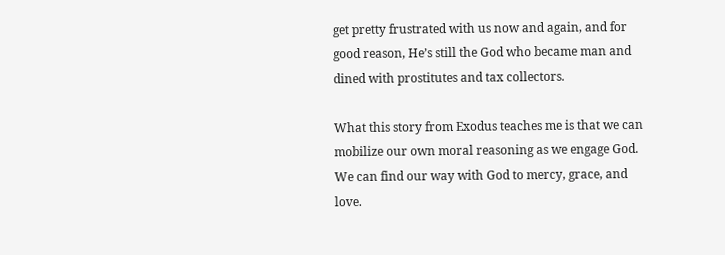get pretty frustrated with us now and again, and for good reason, He’s still the God who became man and dined with prostitutes and tax collectors.

What this story from Exodus teaches me is that we can mobilize our own moral reasoning as we engage God. We can find our way with God to mercy, grace, and love.